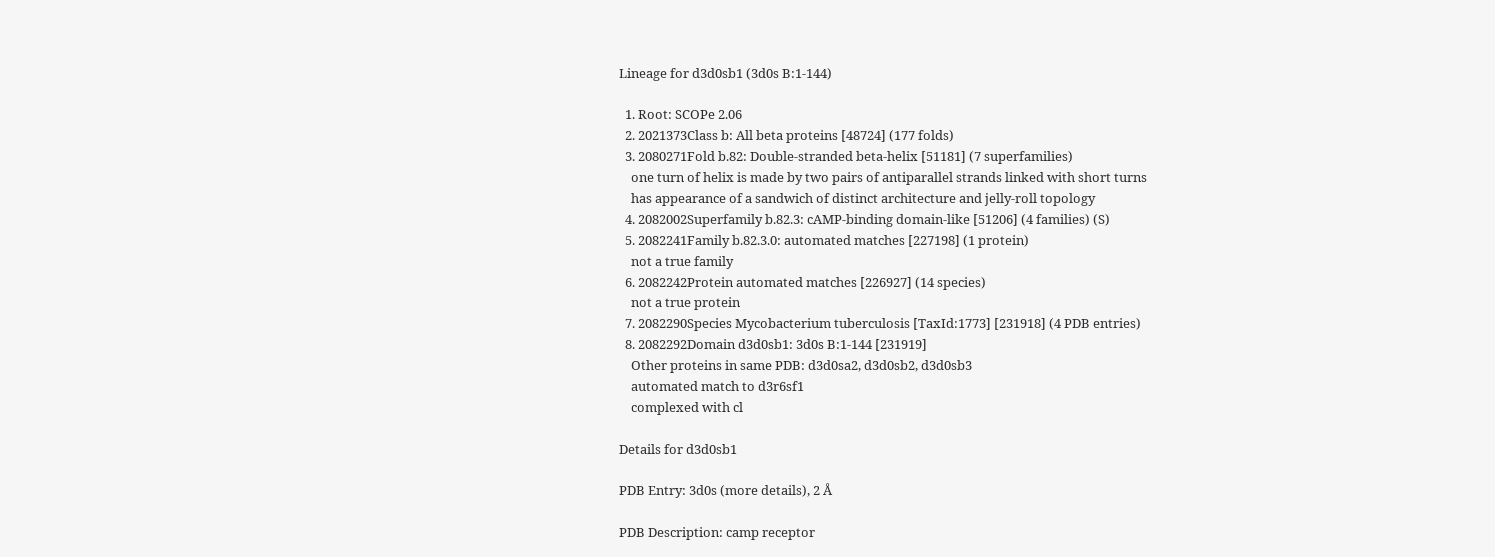Lineage for d3d0sb1 (3d0s B:1-144)

  1. Root: SCOPe 2.06
  2. 2021373Class b: All beta proteins [48724] (177 folds)
  3. 2080271Fold b.82: Double-stranded beta-helix [51181] (7 superfamilies)
    one turn of helix is made by two pairs of antiparallel strands linked with short turns
    has appearance of a sandwich of distinct architecture and jelly-roll topology
  4. 2082002Superfamily b.82.3: cAMP-binding domain-like [51206] (4 families) (S)
  5. 2082241Family b.82.3.0: automated matches [227198] (1 protein)
    not a true family
  6. 2082242Protein automated matches [226927] (14 species)
    not a true protein
  7. 2082290Species Mycobacterium tuberculosis [TaxId:1773] [231918] (4 PDB entries)
  8. 2082292Domain d3d0sb1: 3d0s B:1-144 [231919]
    Other proteins in same PDB: d3d0sa2, d3d0sb2, d3d0sb3
    automated match to d3r6sf1
    complexed with cl

Details for d3d0sb1

PDB Entry: 3d0s (more details), 2 Å

PDB Description: camp receptor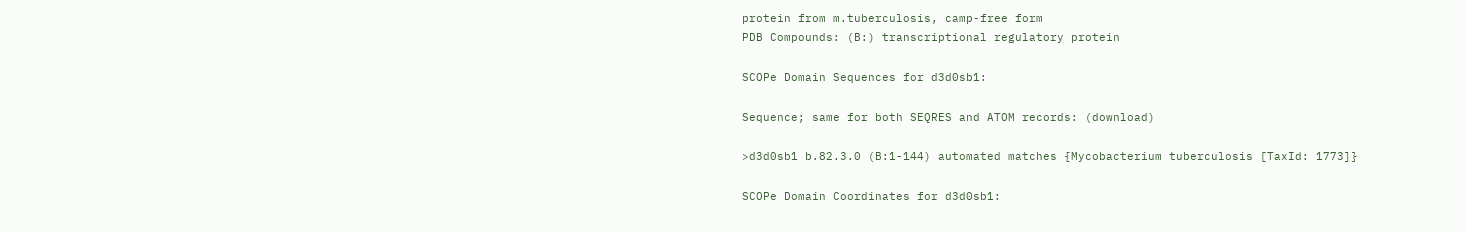protein from m.tuberculosis, camp-free form
PDB Compounds: (B:) transcriptional regulatory protein

SCOPe Domain Sequences for d3d0sb1:

Sequence; same for both SEQRES and ATOM records: (download)

>d3d0sb1 b.82.3.0 (B:1-144) automated matches {Mycobacterium tuberculosis [TaxId: 1773]}

SCOPe Domain Coordinates for d3d0sb1: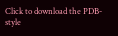Click to download the PDB-style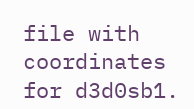file with coordinates for d3d0sb1.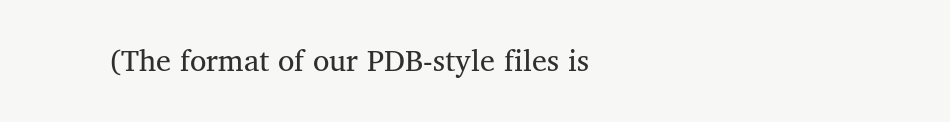(The format of our PDB-style files is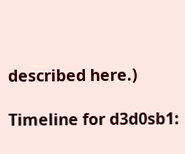described here.)

Timeline for d3d0sb1: